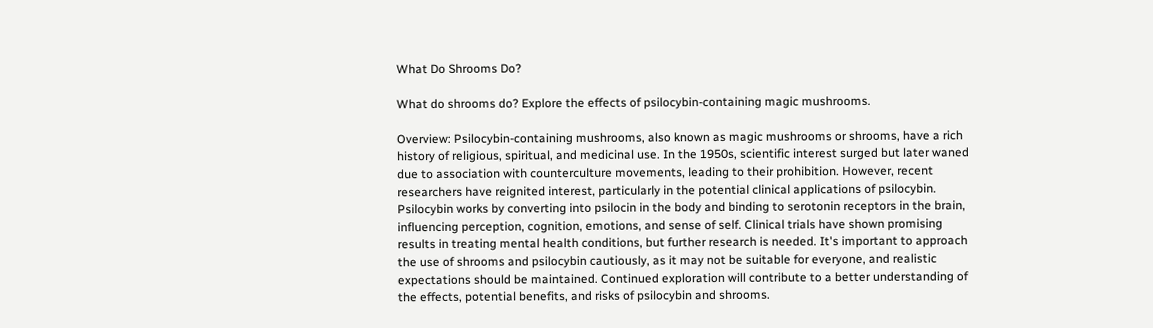What Do Shrooms Do?

What do shrooms do? Explore the effects of psilocybin-containing magic mushrooms.

Overview: Psilocybin-containing mushrooms, also known as magic mushrooms or shrooms, have a rich history of religious, spiritual, and medicinal use. In the 1950s, scientific interest surged but later waned due to association with counterculture movements, leading to their prohibition. However, recent researchers have reignited interest, particularly in the potential clinical applications of psilocybin. Psilocybin works by converting into psilocin in the body and binding to serotonin receptors in the brain, influencing perception, cognition, emotions, and sense of self. Clinical trials have shown promising results in treating mental health conditions, but further research is needed. It's important to approach the use of shrooms and psilocybin cautiously, as it may not be suitable for everyone, and realistic expectations should be maintained. Continued exploration will contribute to a better understanding of the effects, potential benefits, and risks of psilocybin and shrooms.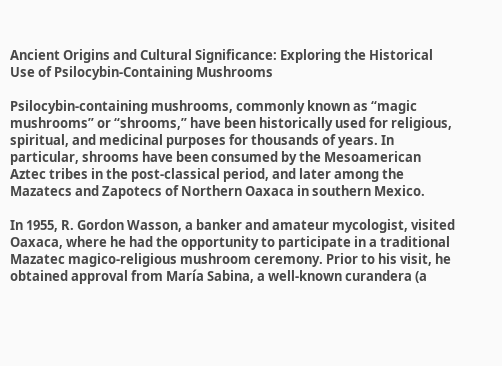Ancient Origins and Cultural Significance: Exploring the Historical Use of Psilocybin-Containing Mushrooms

Psilocybin-containing mushrooms, commonly known as “magic mushrooms” or “shrooms,” have been historically used for religious, spiritual, and medicinal purposes for thousands of years. In particular, shrooms have been consumed by the Mesoamerican Aztec tribes in the post-classical period, and later among the Mazatecs and Zapotecs of Northern Oaxaca in southern Mexico.

In 1955, R. Gordon Wasson, a banker and amateur mycologist, visited Oaxaca, where he had the opportunity to participate in a traditional Mazatec magico-religious mushroom ceremony. Prior to his visit, he obtained approval from María Sabina, a well-known curandera (a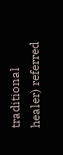traditional healer) referred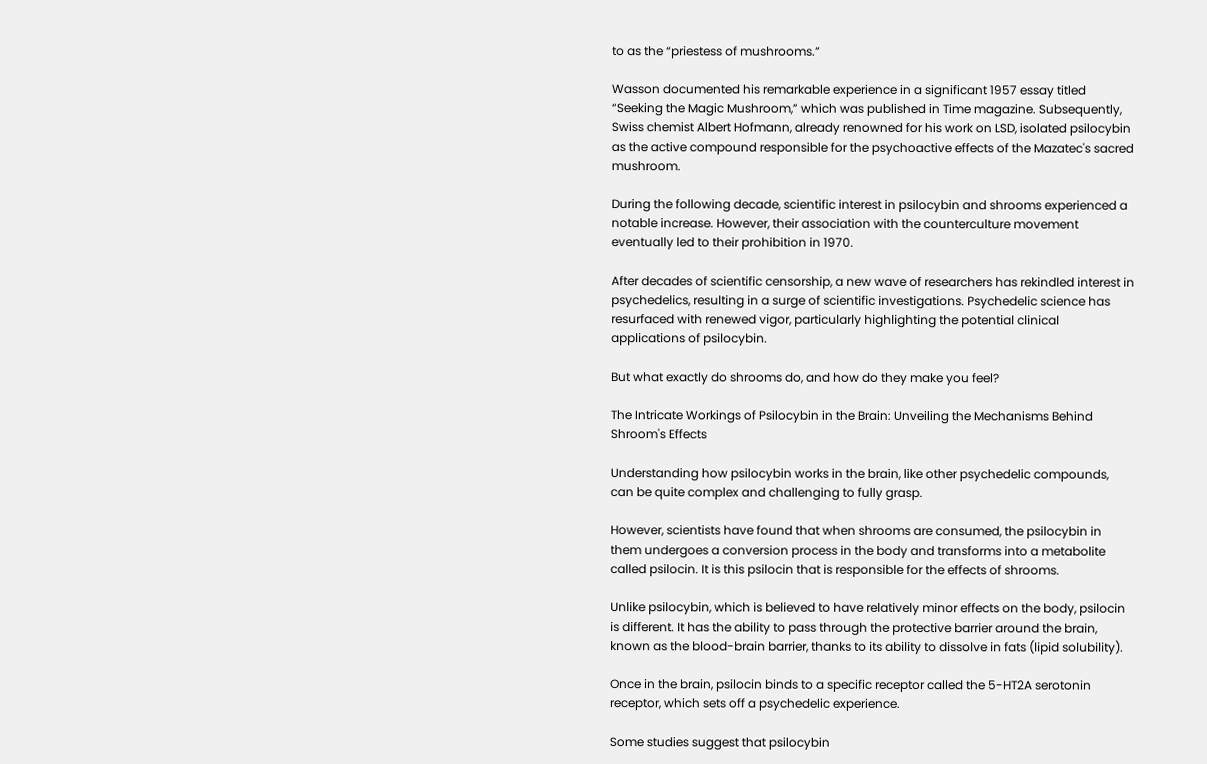to as the “priestess of mushrooms.”

Wasson documented his remarkable experience in a significant 1957 essay titled “Seeking the Magic Mushroom,” which was published in Time magazine. Subsequently, Swiss chemist Albert Hofmann, already renowned for his work on LSD, isolated psilocybin as the active compound responsible for the psychoactive effects of the Mazatec's sacred mushroom.

During the following decade, scientific interest in psilocybin and shrooms experienced a notable increase. However, their association with the counterculture movement eventually led to their prohibition in 1970.

After decades of scientific censorship, a new wave of researchers has rekindled interest in psychedelics, resulting in a surge of scientific investigations. Psychedelic science has resurfaced with renewed vigor, particularly highlighting the potential clinical applications of psilocybin.

But what exactly do shrooms do, and how do they make you feel?

The Intricate Workings of Psilocybin in the Brain: Unveiling the Mechanisms Behind Shroom's Effects

Understanding how psilocybin works in the brain, like other psychedelic compounds, can be quite complex and challenging to fully grasp.

However, scientists have found that when shrooms are consumed, the psilocybin in them undergoes a conversion process in the body and transforms into a metabolite called psilocin. It is this psilocin that is responsible for the effects of shrooms.

Unlike psilocybin, which is believed to have relatively minor effects on the body, psilocin is different. It has the ability to pass through the protective barrier around the brain, known as the blood-brain barrier, thanks to its ability to dissolve in fats (lipid solubility).

Once in the brain, psilocin binds to a specific receptor called the 5-HT2A serotonin receptor, which sets off a psychedelic experience.

Some studies suggest that psilocybin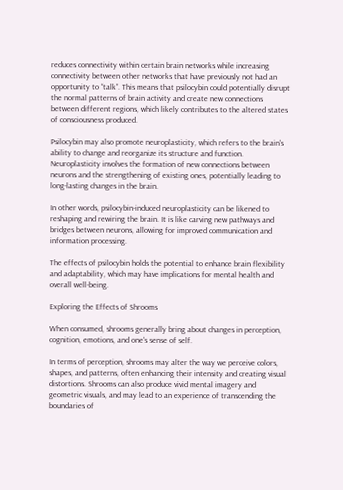reduces connectivity within certain brain networks while increasing connectivity between other networks that have previously not had an opportunity to “talk”. This means that psilocybin could potentially disrupt the normal patterns of brain activity and create new connections between different regions, which likely contributes to the altered states of consciousness produced.

Psilocybin may also promote neuroplasticity, which refers to the brain's ability to change and reorganize its structure and function. Neuroplasticity involves the formation of new connections between neurons and the strengthening of existing ones, potentially leading to long-lasting changes in the brain.

In other words, psilocybin-induced neuroplasticity can be likened to reshaping and rewiring the brain. It is like carving new pathways and bridges between neurons, allowing for improved communication and information processing.

The effects of psilocybin holds the potential to enhance brain flexibility and adaptability, which may have implications for mental health and overall well-being.

Exploring the Effects of Shrooms

When consumed, shrooms generally bring about changes in perception, cognition, emotions, and one's sense of self.

In terms of perception, shrooms may alter the way we perceive colors, shapes, and patterns, often enhancing their intensity and creating visual distortions. Shrooms can also produce vivid mental imagery and geometric visuals, and may lead to an experience of transcending the boundaries of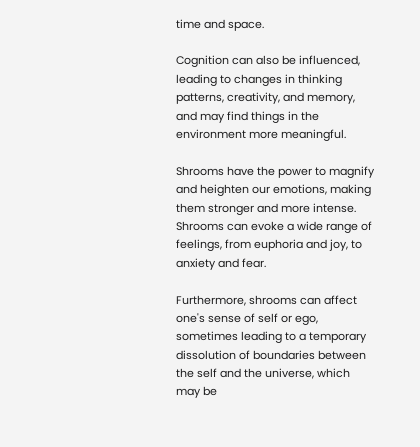time and space.

Cognition can also be influenced, leading to changes in thinking patterns, creativity, and memory, and may find things in the environment more meaningful.

Shrooms have the power to magnify and heighten our emotions, making them stronger and more intense. Shrooms can evoke a wide range of feelings, from euphoria and joy, to anxiety and fear.

Furthermore, shrooms can affect one's sense of self or ego, sometimes leading to a temporary dissolution of boundaries between the self and the universe, which may be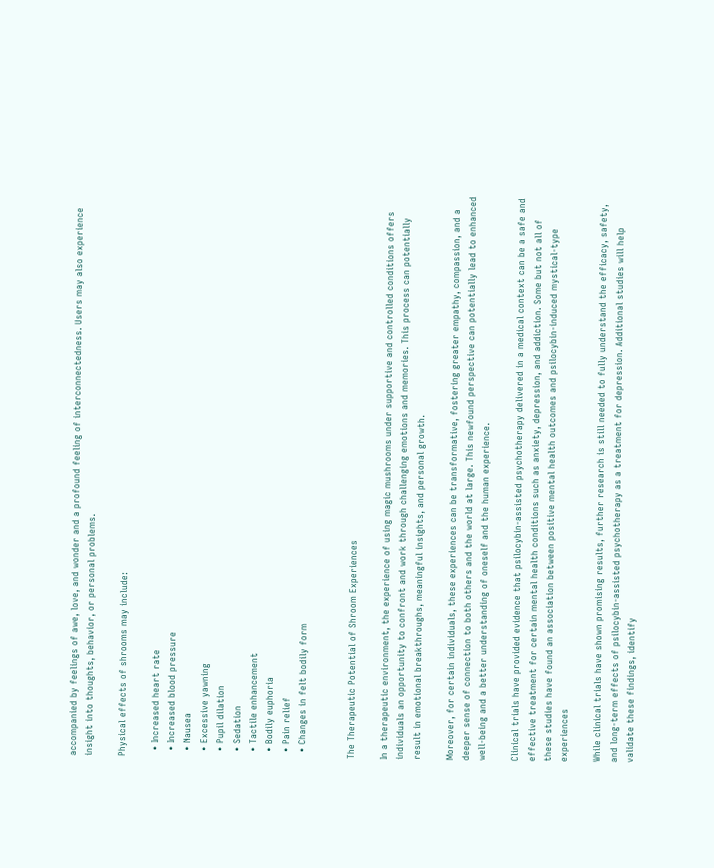accompanied by feelings of awe, love, and wonder and a profound feeling of interconnectedness. Users may also experience insight into thoughts, behavior, or personal problems.

Physical effects of shrooms may include:

  • Increased heart rate
  • Increased blood pressure
  • Nausea
  • Excessive yawning
  • Pupil dilation
  • Sedation
  • Tactile enhancement
  • Bodily euphoria
  • Pain relief
  • Changes in felt bodily form


The Therapeutic Potential of Shroom Experiences

In a therapeutic environment, the experience of using magic mushrooms under supportive and controlled conditions offers individuals an opportunity to confront and work through challenging emotions and memories. This process can potentially result in emotional breakthroughs, meaningful insights, and personal growth.

Moreover, for certain individuals, these experiences can be transformative, fostering greater empathy, compassion, and a deeper sense of connection to both others and the world at large. This newfound perspective can potentially lead to enhanced well-being and a better understanding of oneself and the human experience.

Clinical trials have provided evidence that psilocybin-assisted psychotherapy delivered in a medical context can be a safe and effective treatment for certain mental health conditions such as anxiety, depression, and addiction. Some but not all of these studies have found an association between positive mental health outcomes and psilocybin-induced mystical-type experiences

While clinical trials have shown promising results, further research is still needed to fully understand the efficacy, safety, and long-term effects of psilocybin-assisted psychotherapy as a treatment for depression. Additional studies will help validate these findings, identify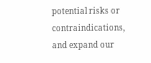potential risks or contraindications, and expand our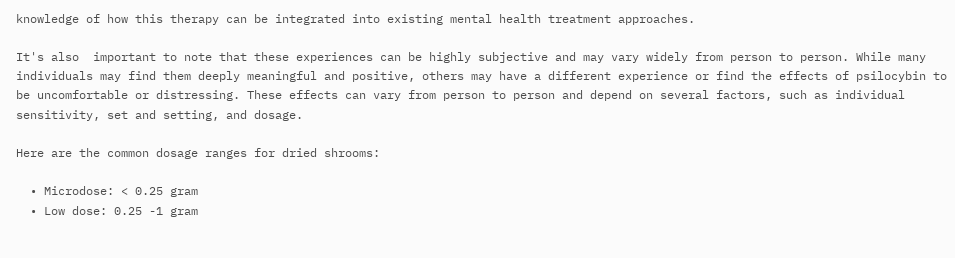knowledge of how this therapy can be integrated into existing mental health treatment approaches.

It's also  important to note that these experiences can be highly subjective and may vary widely from person to person. While many individuals may find them deeply meaningful and positive, others may have a different experience or find the effects of psilocybin to be uncomfortable or distressing. These effects can vary from person to person and depend on several factors, such as individual sensitivity, set and setting, and dosage.

Here are the common dosage ranges for dried shrooms:

  • Microdose: < 0.25 gram
  • Low dose: 0.25 -1 gram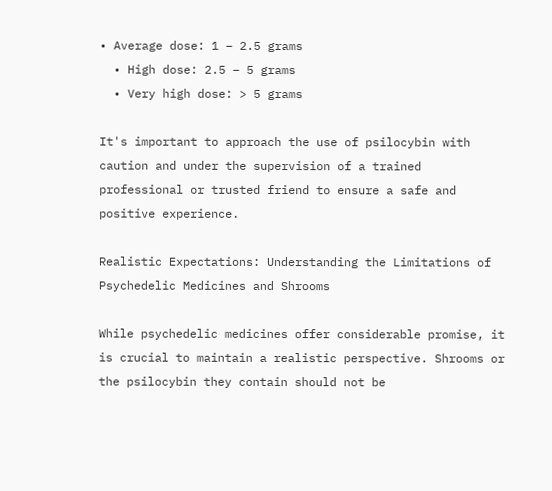• Average dose: 1 – 2.5 grams
  • High dose: 2.5 – 5 grams
  • Very high dose: > 5 grams

It's important to approach the use of psilocybin with caution and under the supervision of a trained professional or trusted friend to ensure a safe and positive experience.

Realistic Expectations: Understanding the Limitations of Psychedelic Medicines and Shrooms

While psychedelic medicines offer considerable promise, it is crucial to maintain a realistic perspective. Shrooms or the psilocybin they contain should not be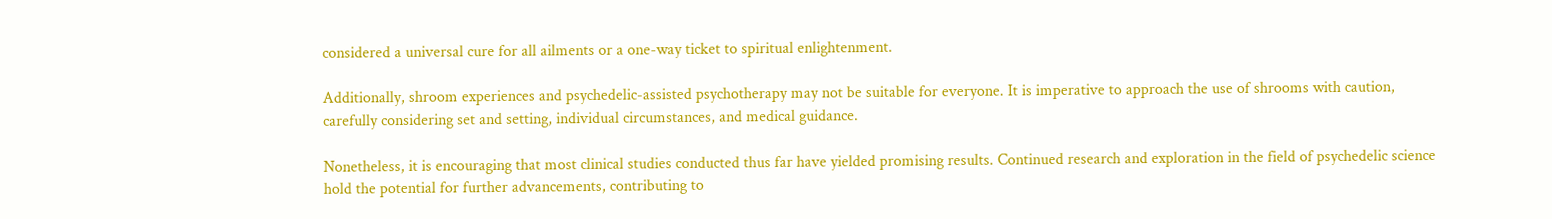considered a universal cure for all ailments or a one-way ticket to spiritual enlightenment.

Additionally, shroom experiences and psychedelic-assisted psychotherapy may not be suitable for everyone. It is imperative to approach the use of shrooms with caution, carefully considering set and setting, individual circumstances, and medical guidance.

Nonetheless, it is encouraging that most clinical studies conducted thus far have yielded promising results. Continued research and exploration in the field of psychedelic science hold the potential for further advancements, contributing to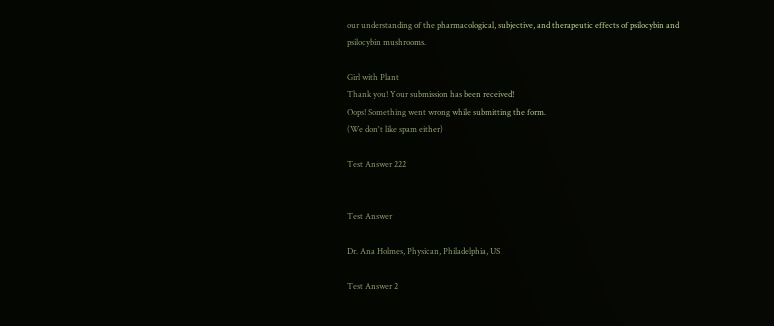our understanding of the pharmacological, subjective, and therapeutic effects of psilocybin and psilocybin mushrooms.

Girl with Plant
Thank you! Your submission has been received!
Oops! Something went wrong while submitting the form.
(We don't like spam either)

Test Answer 222


Test Answer

Dr. Ana Holmes, Physican, Philadelphia, US

Test Answer 2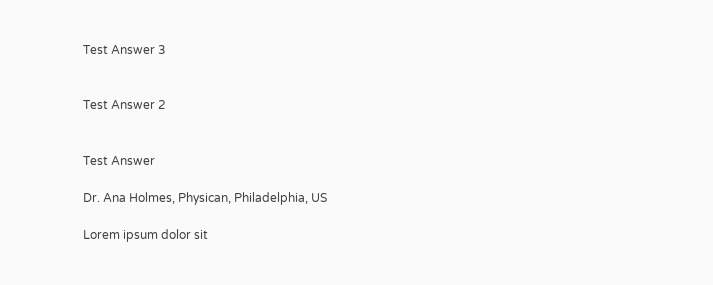Test Answer 3


Test Answer 2


Test Answer

Dr. Ana Holmes, Physican, Philadelphia, US

Lorem ipsum dolor sit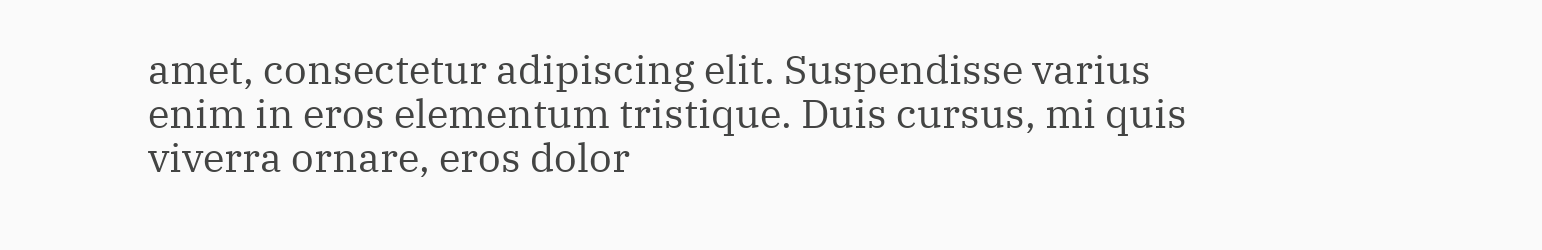amet, consectetur adipiscing elit. Suspendisse varius enim in eros elementum tristique. Duis cursus, mi quis viverra ornare, eros dolor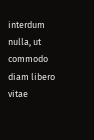interdum nulla, ut commodo diam libero vitae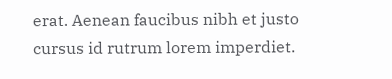erat. Aenean faucibus nibh et justo cursus id rutrum lorem imperdiet.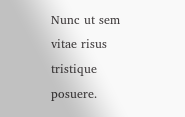Nunc ut sem vitae risus tristique posuere.